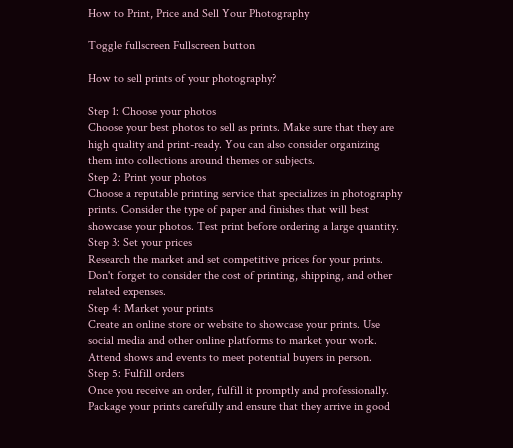How to Print, Price and Sell Your Photography

Toggle fullscreen Fullscreen button

How to sell prints of your photography?

Step 1: Choose your photos
Choose your best photos to sell as prints. Make sure that they are high quality and print-ready. You can also consider organizing them into collections around themes or subjects.
Step 2: Print your photos
Choose a reputable printing service that specializes in photography prints. Consider the type of paper and finishes that will best showcase your photos. Test print before ordering a large quantity.
Step 3: Set your prices
Research the market and set competitive prices for your prints. Don't forget to consider the cost of printing, shipping, and other related expenses.
Step 4: Market your prints
Create an online store or website to showcase your prints. Use social media and other online platforms to market your work. Attend shows and events to meet potential buyers in person.
Step 5: Fulfill orders
Once you receive an order, fulfill it promptly and professionally. Package your prints carefully and ensure that they arrive in good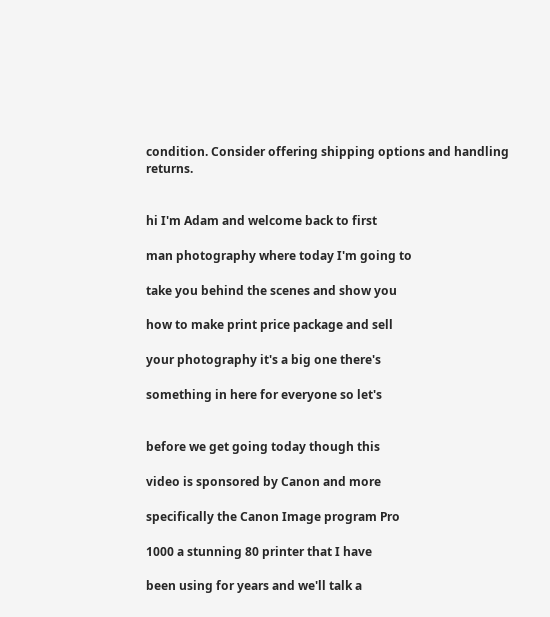condition. Consider offering shipping options and handling returns.


hi I'm Adam and welcome back to first

man photography where today I'm going to

take you behind the scenes and show you

how to make print price package and sell

your photography it's a big one there's

something in here for everyone so let's


before we get going today though this

video is sponsored by Canon and more

specifically the Canon Image program Pro

1000 a stunning 80 printer that I have

been using for years and we'll talk a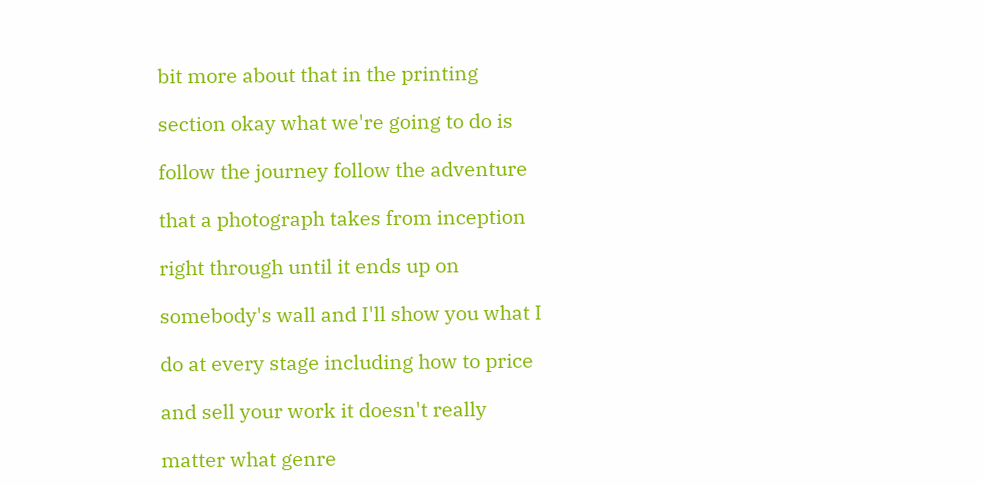bit more about that in the printing

section okay what we're going to do is

follow the journey follow the adventure

that a photograph takes from inception

right through until it ends up on

somebody's wall and I'll show you what I

do at every stage including how to price

and sell your work it doesn't really

matter what genre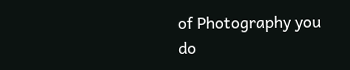of Photography you do